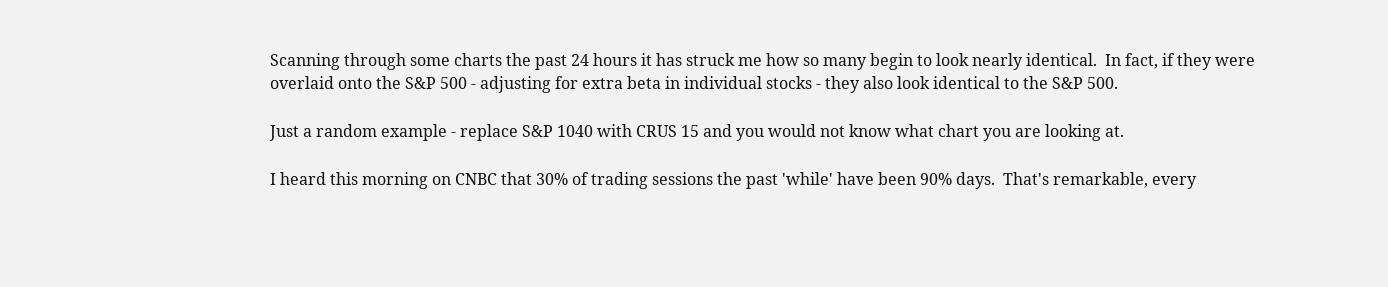Scanning through some charts the past 24 hours it has struck me how so many begin to look nearly identical.  In fact, if they were overlaid onto the S&P 500 - adjusting for extra beta in individual stocks - they also look identical to the S&P 500.

Just a random example - replace S&P 1040 with CRUS 15 and you would not know what chart you are looking at.

I heard this morning on CNBC that 30% of trading sessions the past 'while' have been 90% days.  That's remarkable, every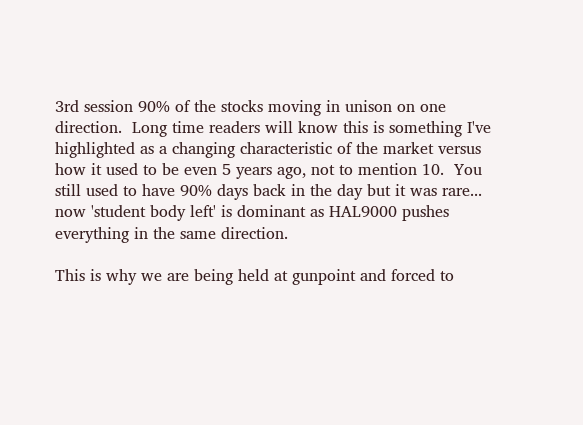3rd session 90% of the stocks moving in unison on one direction.  Long time readers will know this is something I've highlighted as a changing characteristic of the market versus how it used to be even 5 years ago, not to mention 10.  You still used to have 90% days back in the day but it was rare... now 'student body left' is dominant as HAL9000 pushes everything in the same direction.

This is why we are being held at gunpoint and forced to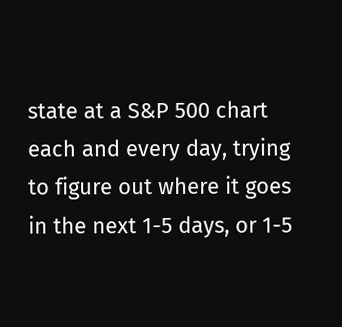state at a S&P 500 chart each and every day, trying to figure out where it goes in the next 1-5 days, or 1-5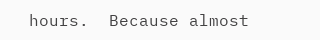hours.  Because almost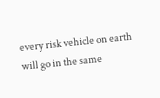every risk vehicle on earth will go in the same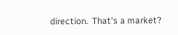direction.  That's a market?